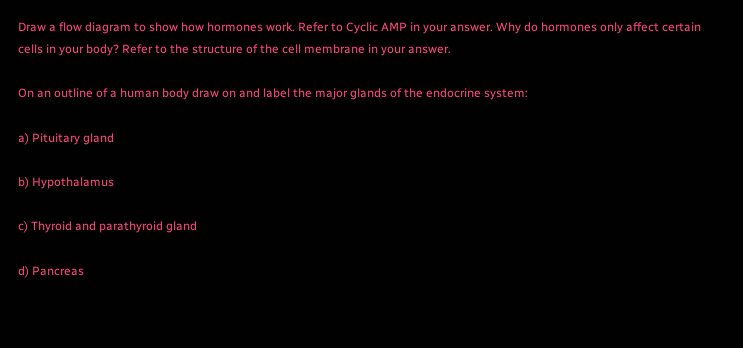Draw a flow diagram to show how hormones work. Refer to Cyclic AMP in your answer. Why do hormones only affect certain cells in your body? Refer to the structure of the cell membrane in your answer.

On an outline of a human body draw on and label the major glands of the endocrine system:

a) Pituitary gland

b) Hypothalamus

c) Thyroid and parathyroid gland

d) Pancreas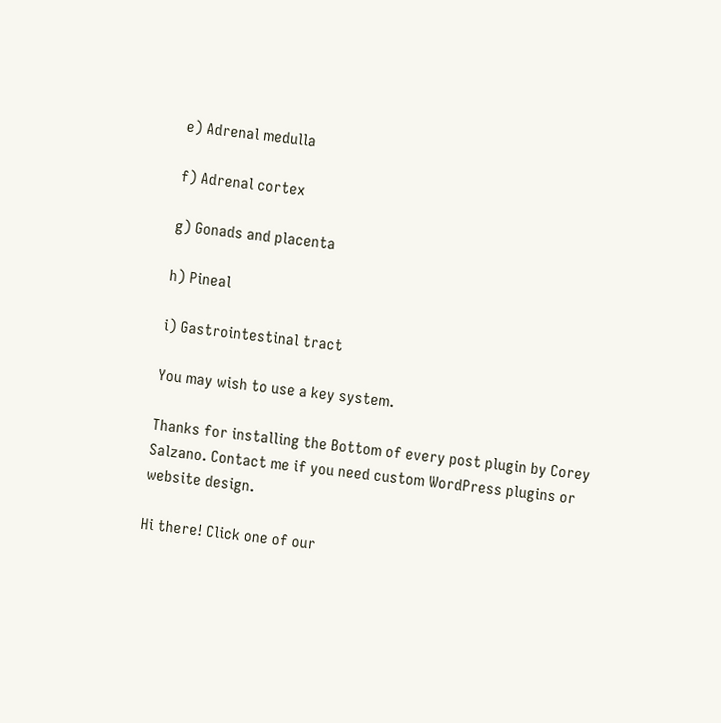e) Adrenal medulla

f) Adrenal cortex

g) Gonads and placenta

h) Pineal

i) Gastrointestinal tract

You may wish to use a key system.

Thanks for installing the Bottom of every post plugin by Corey Salzano. Contact me if you need custom WordPress plugins or website design.

Hi there! Click one of our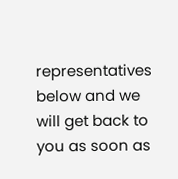representatives below and we will get back to you as soon as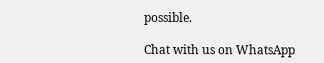possible.

Chat with us on WhatsApp